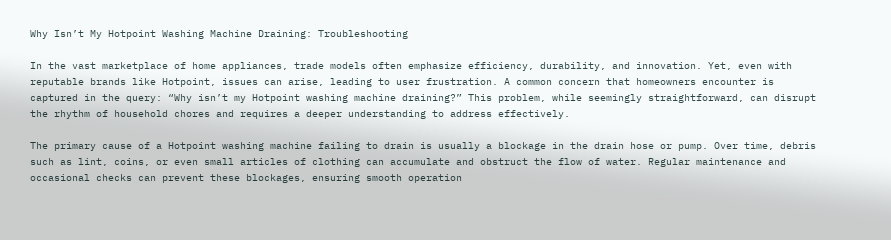Why Isn’t My Hotpoint Washing Machine Draining: Troubleshooting

In the vast marketplace of home appliances, trade models often emphasize efficiency, durability, and innovation. Yet, even with reputable brands like Hotpoint, issues can arise, leading to user frustration. A common concern that homeowners encounter is captured in the query: “Why isn’t my Hotpoint washing machine draining?” This problem, while seemingly straightforward, can disrupt the rhythm of household chores and requires a deeper understanding to address effectively.

The primary cause of a Hotpoint washing machine failing to drain is usually a blockage in the drain hose or pump. Over time, debris such as lint, coins, or even small articles of clothing can accumulate and obstruct the flow of water. Regular maintenance and occasional checks can prevent these blockages, ensuring smooth operation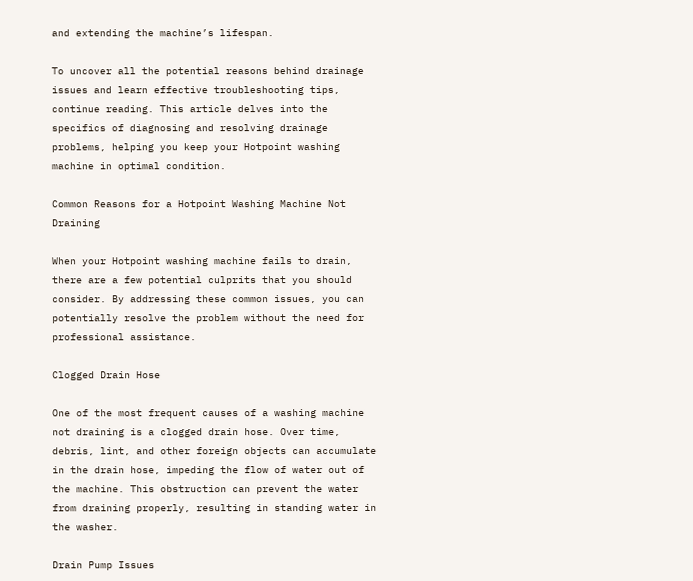and extending the machine’s lifespan.

To uncover all the potential reasons behind drainage issues and learn effective troubleshooting tips, continue reading. This article delves into the specifics of diagnosing and resolving drainage problems, helping you keep your Hotpoint washing machine in optimal condition.

Common Reasons for a Hotpoint Washing Machine Not Draining

When your Hotpoint washing machine fails to drain, there are a few potential culprits that you should consider. By addressing these common issues, you can potentially resolve the problem without the need for professional assistance.

Clogged Drain Hose

One of the most frequent causes of a washing machine not draining is a clogged drain hose. Over time, debris, lint, and other foreign objects can accumulate in the drain hose, impeding the flow of water out of the machine. This obstruction can prevent the water from draining properly, resulting in standing water in the washer.

Drain Pump Issues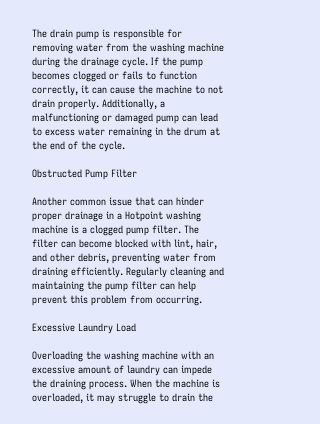The drain pump is responsible for removing water from the washing machine during the drainage cycle. If the pump becomes clogged or fails to function correctly, it can cause the machine to not drain properly. Additionally, a malfunctioning or damaged pump can lead to excess water remaining in the drum at the end of the cycle.

Obstructed Pump Filter

Another common issue that can hinder proper drainage in a Hotpoint washing machine is a clogged pump filter. The filter can become blocked with lint, hair, and other debris, preventing water from draining efficiently. Regularly cleaning and maintaining the pump filter can help prevent this problem from occurring.

Excessive Laundry Load

Overloading the washing machine with an excessive amount of laundry can impede the draining process. When the machine is overloaded, it may struggle to drain the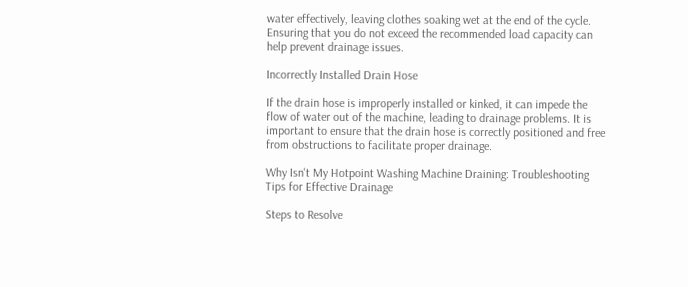water effectively, leaving clothes soaking wet at the end of the cycle. Ensuring that you do not exceed the recommended load capacity can help prevent drainage issues.

Incorrectly Installed Drain Hose

If the drain hose is improperly installed or kinked, it can impede the flow of water out of the machine, leading to drainage problems. It is important to ensure that the drain hose is correctly positioned and free from obstructions to facilitate proper drainage.

Why Isn't My Hotpoint Washing Machine Draining: Troubleshooting Tips for Effective Drainage

Steps to Resolve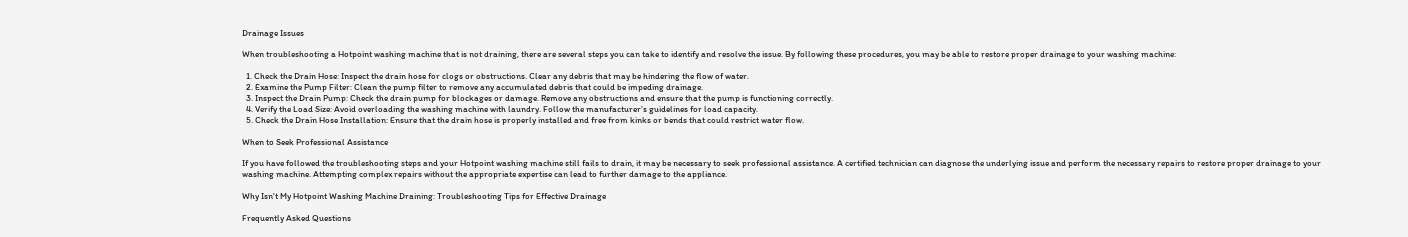Drainage Issues

When troubleshooting a Hotpoint washing machine that is not draining, there are several steps you can take to identify and resolve the issue. By following these procedures, you may be able to restore proper drainage to your washing machine:

  1. Check the Drain Hose: Inspect the drain hose for clogs or obstructions. Clear any debris that may be hindering the flow of water.
  2. Examine the Pump Filter: Clean the pump filter to remove any accumulated debris that could be impeding drainage.
  3. Inspect the Drain Pump: Check the drain pump for blockages or damage. Remove any obstructions and ensure that the pump is functioning correctly.
  4. Verify the Load Size: Avoid overloading the washing machine with laundry. Follow the manufacturer’s guidelines for load capacity.
  5. Check the Drain Hose Installation: Ensure that the drain hose is properly installed and free from kinks or bends that could restrict water flow.

When to Seek Professional Assistance

If you have followed the troubleshooting steps and your Hotpoint washing machine still fails to drain, it may be necessary to seek professional assistance. A certified technician can diagnose the underlying issue and perform the necessary repairs to restore proper drainage to your washing machine. Attempting complex repairs without the appropriate expertise can lead to further damage to the appliance.

Why Isn't My Hotpoint Washing Machine Draining: Troubleshooting Tips for Effective Drainage

Frequently Asked Questions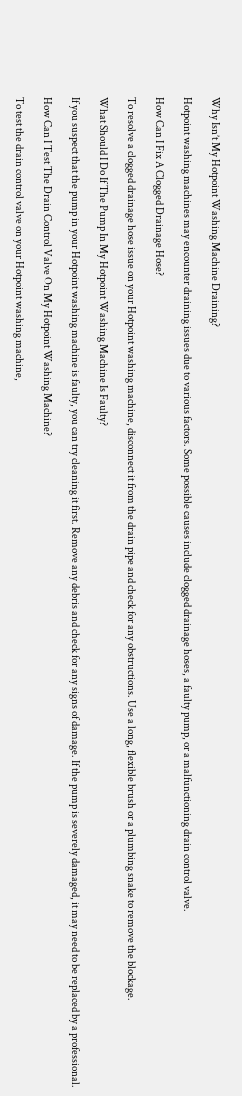Why Isn’t My Hotpoint Washing Machine Draining?

Hotpoint washing machines may encounter draining issues due to various factors. Some possible causes include clogged drainage hoses, a faulty pump, or a malfunctioning drain control valve.

How Can I Fix A Clogged Drainage Hose?

To resolve a clogged drainage hose issue on your Hotpoint washing machine, disconnect it from the drain pipe and check for any obstructions. Use a long, flexible brush or a plumbing snake to remove the blockage.

What Should I Do If The Pump In My Hotpoint Washing Machine Is Faulty?

If you suspect that the pump in your Hotpoint washing machine is faulty, you can try cleaning it first. Remove any debris and check for any signs of damage. If the pump is severely damaged, it may need to be replaced by a professional.

How Can I Test The Drain Control Valve On My Hotpoint Washing Machine?

To test the drain control valve on your Hotpoint washing machine,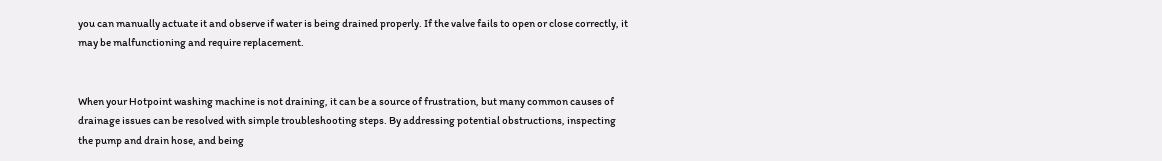you can manually actuate it and observe if water is being drained properly. If the valve fails to open or close correctly, it may be malfunctioning and require replacement.


When your Hotpoint washing machine is not draining, it can be a source of frustration, but many common causes of drainage issues can be resolved with simple troubleshooting steps. By addressing potential obstructions, inspecting the pump and drain hose, and being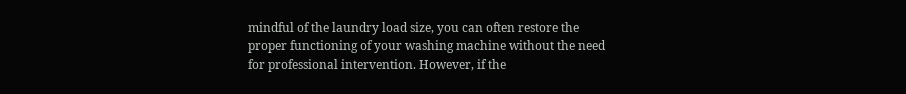mindful of the laundry load size, you can often restore the proper functioning of your washing machine without the need for professional intervention. However, if the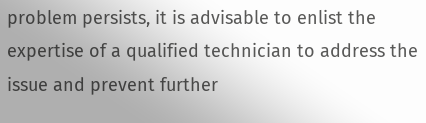problem persists, it is advisable to enlist the expertise of a qualified technician to address the issue and prevent further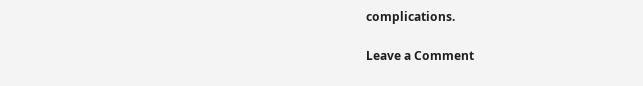complications.

Leave a Comment